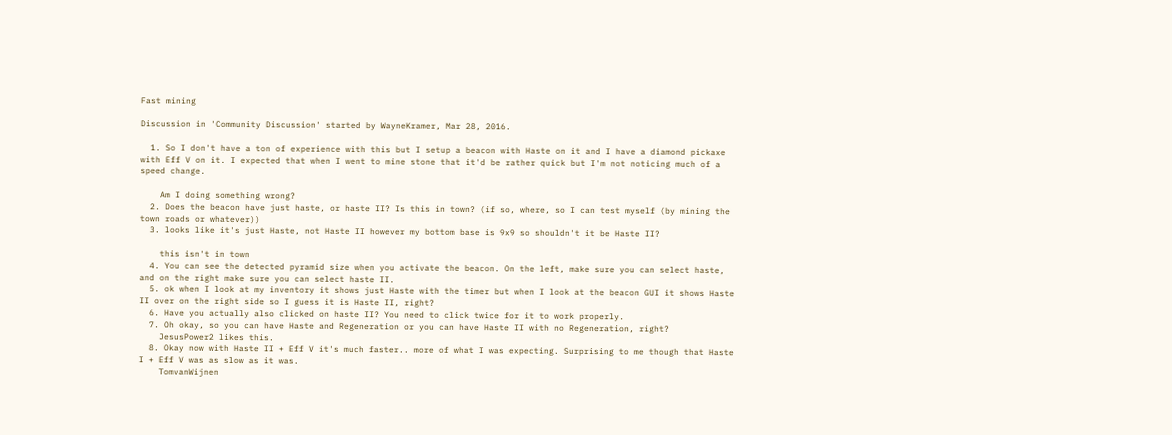Fast mining

Discussion in 'Community Discussion' started by WayneKramer, Mar 28, 2016.

  1. So I don't have a ton of experience with this but I setup a beacon with Haste on it and I have a diamond pickaxe with Eff V on it. I expected that when I went to mine stone that it'd be rather quick but I'm not noticing much of a speed change.

    Am I doing something wrong?
  2. Does the beacon have just haste, or haste II? Is this in town? (if so, where, so I can test myself (by mining the town roads or whatever))
  3. looks like it's just Haste, not Haste II however my bottom base is 9x9 so shouldn't it be Haste II?

    this isn't in town
  4. You can see the detected pyramid size when you activate the beacon. On the left, make sure you can select haste, and on the right make sure you can select haste II.
  5. ok when I look at my inventory it shows just Haste with the timer but when I look at the beacon GUI it shows Haste II over on the right side so I guess it is Haste II, right?
  6. Have you actually also clicked on haste II? You need to click twice for it to work properly.
  7. Oh okay, so you can have Haste and Regeneration or you can have Haste II with no Regeneration, right?
    JesusPower2 likes this.
  8. Okay now with Haste II + Eff V it's much faster.. more of what I was expecting. Surprising to me though that Haste I + Eff V was as slow as it was.
    TomvanWijnen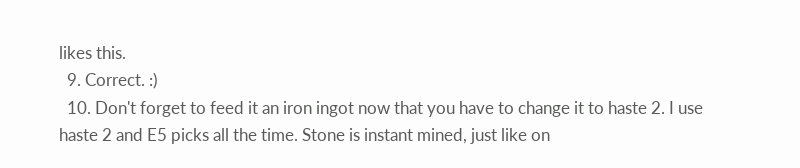likes this.
  9. Correct. :)
  10. Don't forget to feed it an iron ingot now that you have to change it to haste 2. I use haste 2 and E5 picks all the time. Stone is instant mined, just like on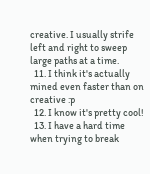creative. I usually strife left and right to sweep large paths at a time.
  11. I think it's actually mined even faster than on creative :p
  12. I know it's pretty cool!
  13. I have a hard time when trying to break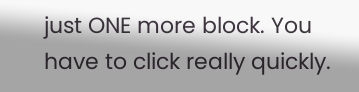just ONE more block. You have to click really quickly.